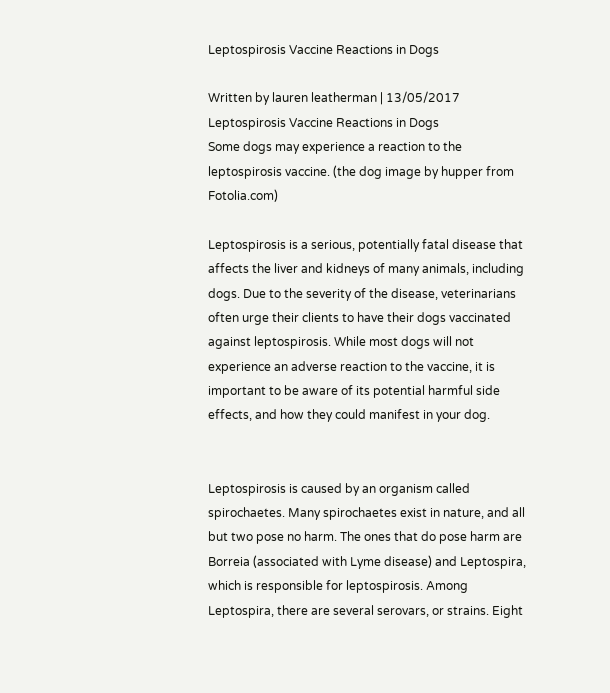Leptospirosis Vaccine Reactions in Dogs

Written by lauren leatherman | 13/05/2017
Leptospirosis Vaccine Reactions in Dogs
Some dogs may experience a reaction to the leptospirosis vaccine. (the dog image by hupper from Fotolia.com)

Leptospirosis is a serious, potentially fatal disease that affects the liver and kidneys of many animals, including dogs. Due to the severity of the disease, veterinarians often urge their clients to have their dogs vaccinated against leptospirosis. While most dogs will not experience an adverse reaction to the vaccine, it is important to be aware of its potential harmful side effects, and how they could manifest in your dog.


Leptospirosis is caused by an organism called spirochaetes. Many spirochaetes exist in nature, and all but two pose no harm. The ones that do pose harm are Borreia (associated with Lyme disease) and Leptospira, which is responsible for leptospirosis. Among Leptospira, there are several serovars, or strains. Eight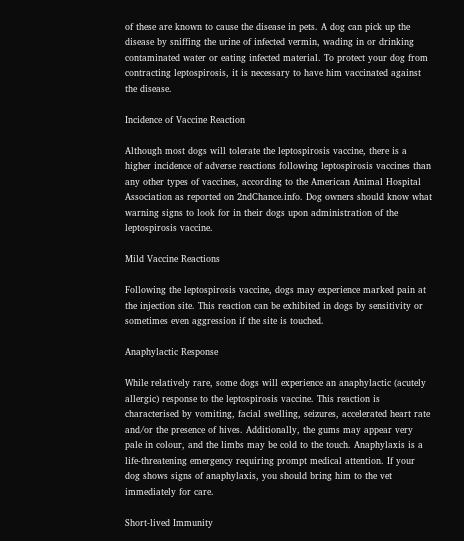of these are known to cause the disease in pets. A dog can pick up the disease by sniffing the urine of infected vermin, wading in or drinking contaminated water or eating infected material. To protect your dog from contracting leptospirosis, it is necessary to have him vaccinated against the disease.

Incidence of Vaccine Reaction

Although most dogs will tolerate the leptospirosis vaccine, there is a higher incidence of adverse reactions following leptospirosis vaccines than any other types of vaccines, according to the American Animal Hospital Association as reported on 2ndChance.info. Dog owners should know what warning signs to look for in their dogs upon administration of the leptospirosis vaccine.

Mild Vaccine Reactions

Following the leptospirosis vaccine, dogs may experience marked pain at the injection site. This reaction can be exhibited in dogs by sensitivity or sometimes even aggression if the site is touched.

Anaphylactic Response

While relatively rare, some dogs will experience an anaphylactic (acutely allergic) response to the leptospirosis vaccine. This reaction is characterised by vomiting, facial swelling, seizures, accelerated heart rate and/or the presence of hives. Additionally, the gums may appear very pale in colour, and the limbs may be cold to the touch. Anaphylaxis is a life-threatening emergency requiring prompt medical attention. If your dog shows signs of anaphylaxis, you should bring him to the vet immediately for care.

Short-lived Immunity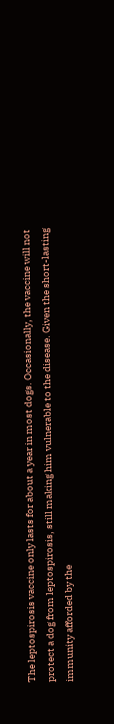The leptospirosis vaccine only lasts for about a year in most dogs. Occasionally, the vaccine will not protect a dog from leptospirosis, still making him vulnerable to the disease. Given the short-lasting immunity afforded by the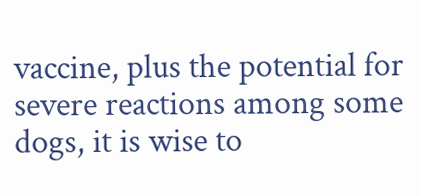vaccine, plus the potential for severe reactions among some dogs, it is wise to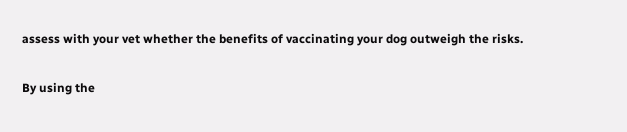assess with your vet whether the benefits of vaccinating your dog outweigh the risks.

By using the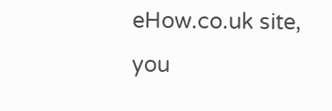eHow.co.uk site, you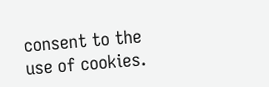consent to the use of cookies.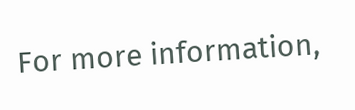For more information,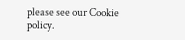please see our Cookie policy.